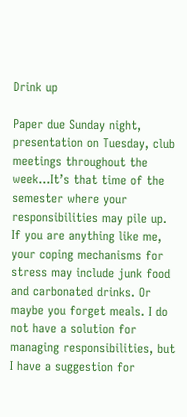Drink up

Paper due Sunday night, presentation on Tuesday, club meetings throughout the week...It’s that time of the semester where your responsibilities may pile up. If you are anything like me, your coping mechanisms for stress may include junk food and carbonated drinks. Or maybe you forget meals. I do not have a solution for managing responsibilities, but I have a suggestion for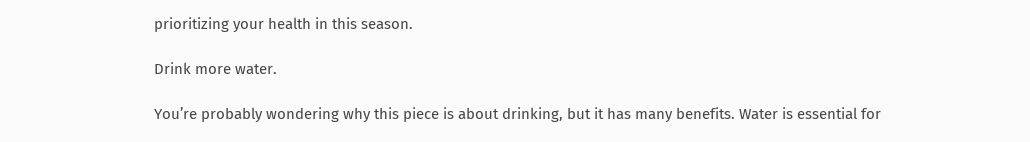prioritizing your health in this season.

Drink more water.

You’re probably wondering why this piece is about drinking, but it has many benefits. Water is essential for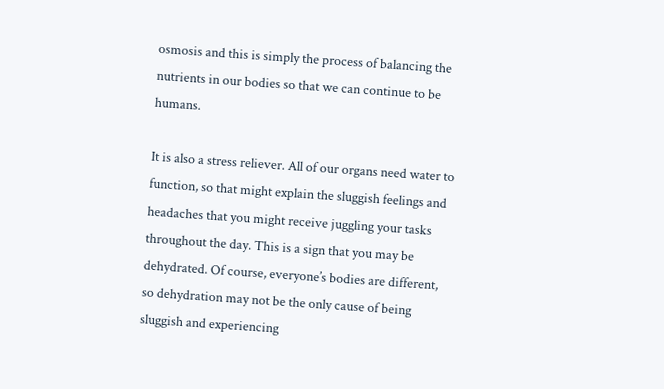osmosis and this is simply the process of balancing the nutrients in our bodies so that we can continue to be humans.

It is also a stress reliever. All of our organs need water to function, so that might explain the sluggish feelings and headaches that you might receive juggling your tasks throughout the day. This is a sign that you may be dehydrated. Of course, everyone’s bodies are different, so dehydration may not be the only cause of being sluggish and experiencing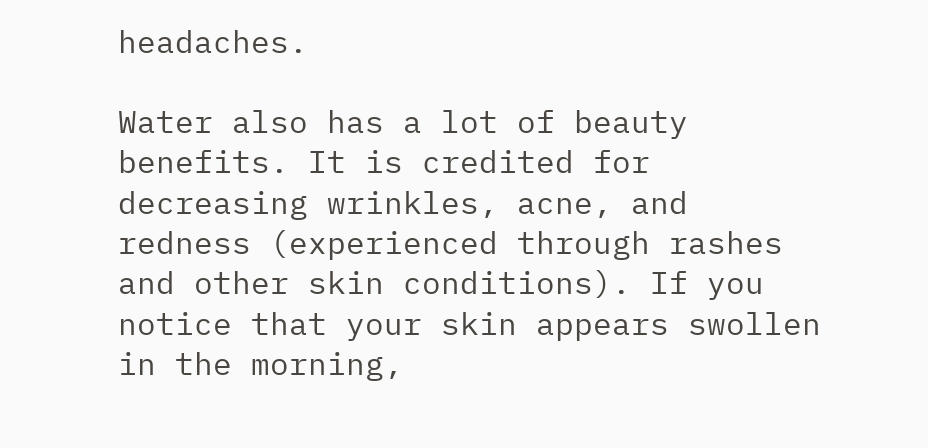headaches.

Water also has a lot of beauty benefits. It is credited for decreasing wrinkles, acne, and redness (experienced through rashes and other skin conditions). If you notice that your skin appears swollen in the morning,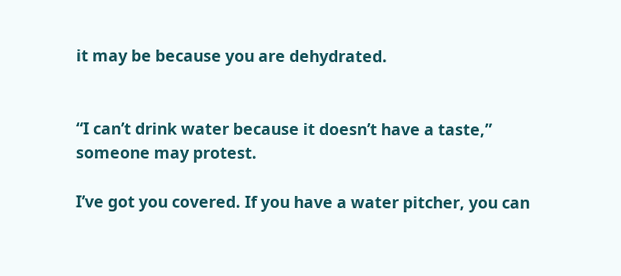it may be because you are dehydrated.


“I can’t drink water because it doesn’t have a taste,” someone may protest.

I’ve got you covered. If you have a water pitcher, you can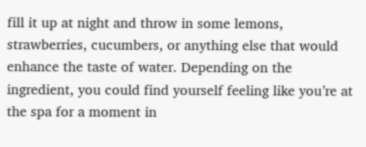fill it up at night and throw in some lemons, strawberries, cucumbers, or anything else that would enhance the taste of water. Depending on the ingredient, you could find yourself feeling like you’re at the spa for a moment in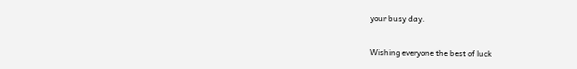your busy day.

Wishing everyone the best of luck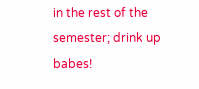in the rest of the semester; drink up babes!